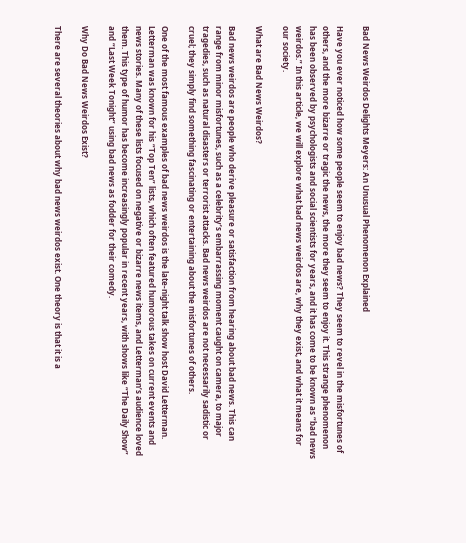Bad News Weirdos Delights Meyers: An Unusual Phenomenon Explained

Have you ever noticed how some people seem to enjoy bad news? They seem to revel in the misfortunes of others, and the more bizarre or tragic the news, the more they seem to enjoy it. This strange phenomenon has been observed by psychologists and social scientists for years, and it has come to be known as “bad news weirdos.” In this article, we will explore what bad news weirdos are, why they exist, and what it means for our society.

What are Bad News Weirdos?

Bad news weirdos are people who derive pleasure or satisfaction from hearing about bad news. This can range from minor misfortunes, such as a celebrity’s embarrassing moment caught on camera, to major tragedies, such as natural disasters or terrorist attacks. Bad news weirdos are not necessarily sadistic or cruel; they simply find something fascinating or entertaining about the misfortunes of others.

One of the most famous examples of bad news weirdos is the late-night talk show host David Letterman. Letterman was known for his “Top Ten” lists, which often featured humorous takes on current events and news stories. Many of these lists focused on negative or bizarre news items, and Letterman’s audience loved them. This type of humor has become increasingly popular in recent years, with shows like “The Daily Show” and “Last Week Tonight” using bad news as fodder for their comedy.

Why Do Bad News Weirdos Exist?

There are several theories about why bad news weirdos exist. One theory is that it is a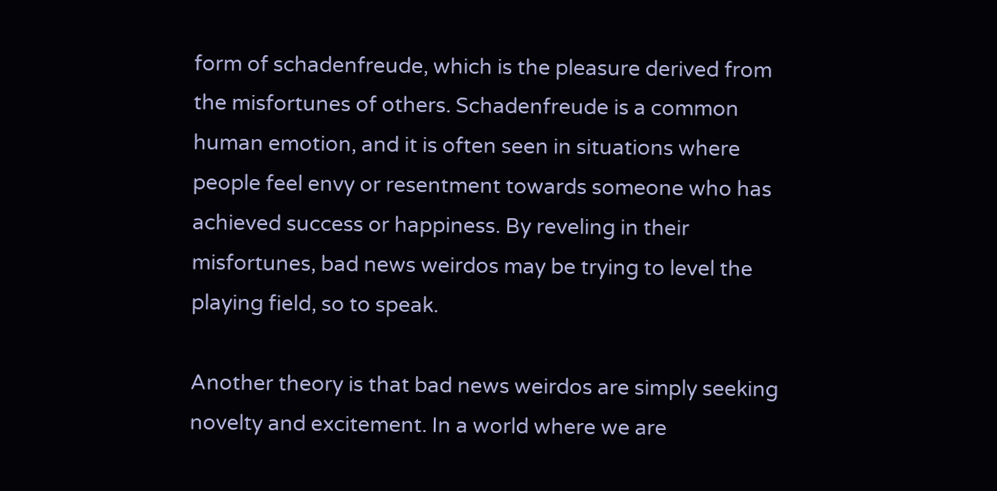form of schadenfreude, which is the pleasure derived from the misfortunes of others. Schadenfreude is a common human emotion, and it is often seen in situations where people feel envy or resentment towards someone who has achieved success or happiness. By reveling in their misfortunes, bad news weirdos may be trying to level the playing field, so to speak.

Another theory is that bad news weirdos are simply seeking novelty and excitement. In a world where we are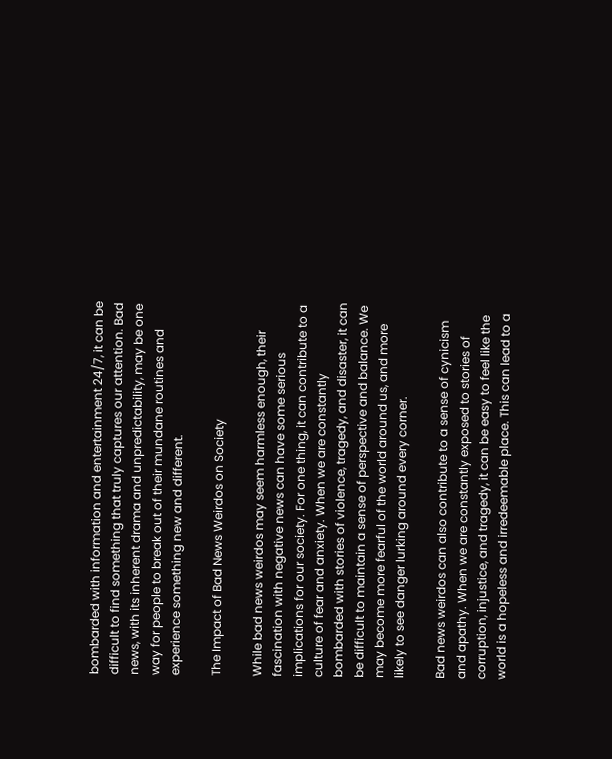bombarded with information and entertainment 24/7, it can be difficult to find something that truly captures our attention. Bad news, with its inherent drama and unpredictability, may be one way for people to break out of their mundane routines and experience something new and different.

The Impact of Bad News Weirdos on Society

While bad news weirdos may seem harmless enough, their fascination with negative news can have some serious implications for our society. For one thing, it can contribute to a culture of fear and anxiety. When we are constantly bombarded with stories of violence, tragedy, and disaster, it can be difficult to maintain a sense of perspective and balance. We may become more fearful of the world around us, and more likely to see danger lurking around every corner.

Bad news weirdos can also contribute to a sense of cynicism and apathy. When we are constantly exposed to stories of corruption, injustice, and tragedy, it can be easy to feel like the world is a hopeless and irredeemable place. This can lead to a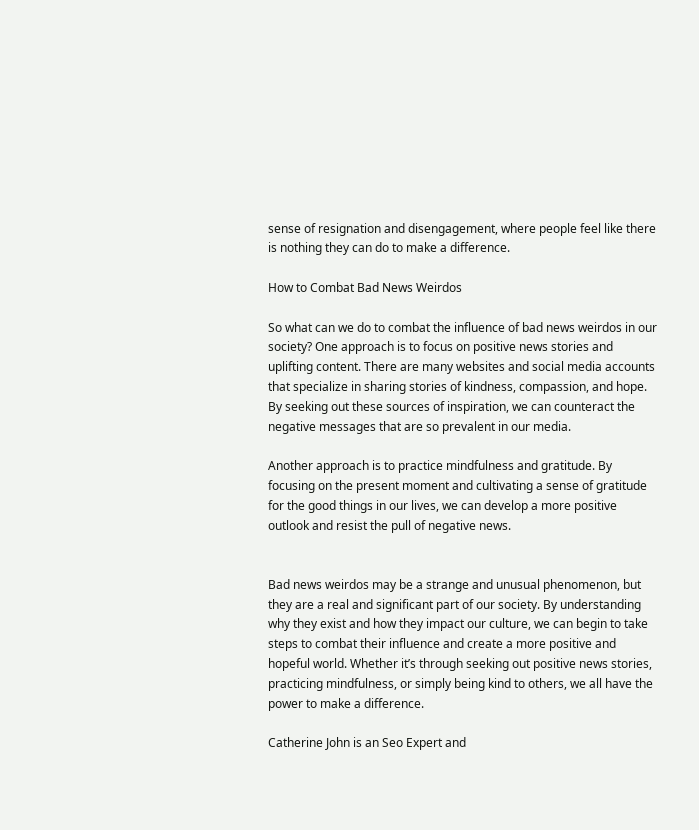sense of resignation and disengagement, where people feel like there is nothing they can do to make a difference.

How to Combat Bad News Weirdos

So what can we do to combat the influence of bad news weirdos in our society? One approach is to focus on positive news stories and uplifting content. There are many websites and social media accounts that specialize in sharing stories of kindness, compassion, and hope. By seeking out these sources of inspiration, we can counteract the negative messages that are so prevalent in our media.

Another approach is to practice mindfulness and gratitude. By focusing on the present moment and cultivating a sense of gratitude for the good things in our lives, we can develop a more positive outlook and resist the pull of negative news.


Bad news weirdos may be a strange and unusual phenomenon, but they are a real and significant part of our society. By understanding why they exist and how they impact our culture, we can begin to take steps to combat their influence and create a more positive and hopeful world. Whether it’s through seeking out positive news stories, practicing mindfulness, or simply being kind to others, we all have the power to make a difference.

Catherine John is an Seo Expert and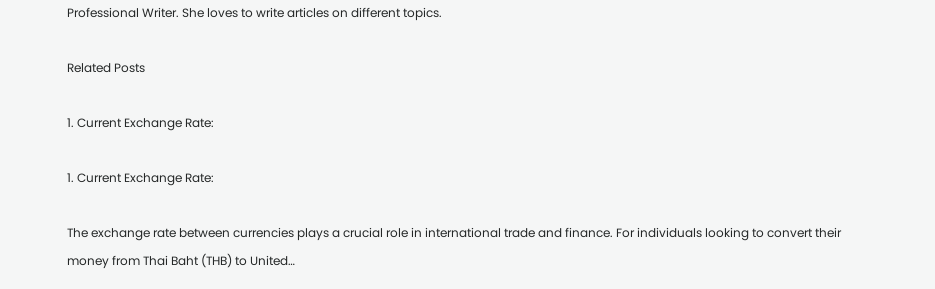Professional Writer. She loves to write articles on different topics.

Related Posts

1. Current Exchange Rate:

1. Current Exchange Rate:

The exchange rate between currencies plays a crucial role in international trade and finance. For individuals looking to convert their money from Thai Baht (THB) to United…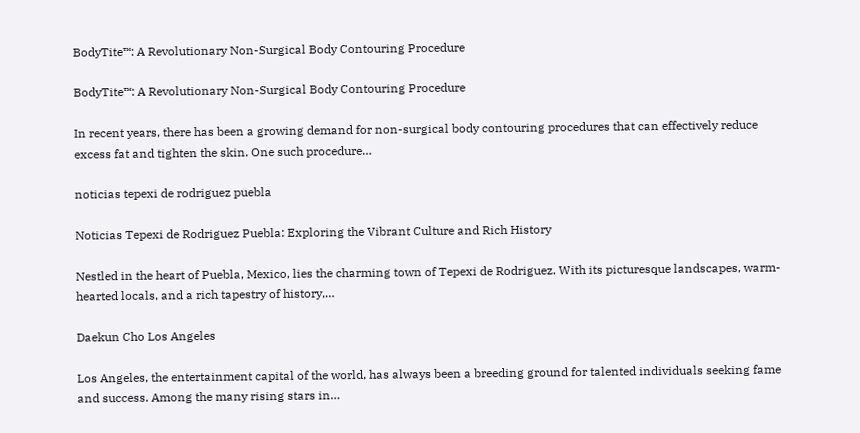BodyTite™: A Revolutionary Non-Surgical Body Contouring Procedure

BodyTite™: A Revolutionary Non-Surgical Body Contouring Procedure

In recent years, there has been a growing demand for non-surgical body contouring procedures that can effectively reduce excess fat and tighten the skin. One such procedure…

noticias tepexi de rodriguez puebla

Noticias Tepexi de Rodriguez Puebla: Exploring the Vibrant Culture and Rich History

Nestled in the heart of Puebla, Mexico, lies the charming town of Tepexi de Rodriguez. With its picturesque landscapes, warm-hearted locals, and a rich tapestry of history,…

Daekun Cho Los Angeles

Los Angeles, the entertainment capital of the world, has always been a breeding ground for talented individuals seeking fame and success. Among the many rising stars in…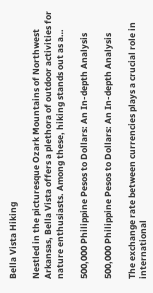Bella Vista Hiking

Nestled in the picturesque Ozark Mountains of Northwest Arkansas, Bella Vista offers a plethora of outdoor activities for nature enthusiasts. Among these, hiking stands out as a…

500,000 Philippine Pesos to Dollars: An In-depth Analysis

500,000 Philippine Pesos to Dollars: An In-depth Analysis

The exchange rate between currencies plays a crucial role in international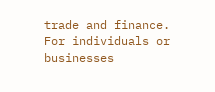trade and finance. For individuals or businesses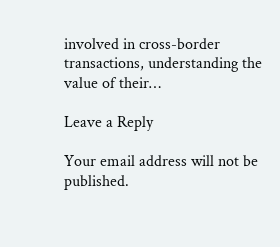involved in cross-border transactions, understanding the value of their…

Leave a Reply

Your email address will not be published.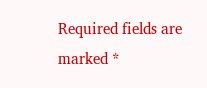Required fields are marked *